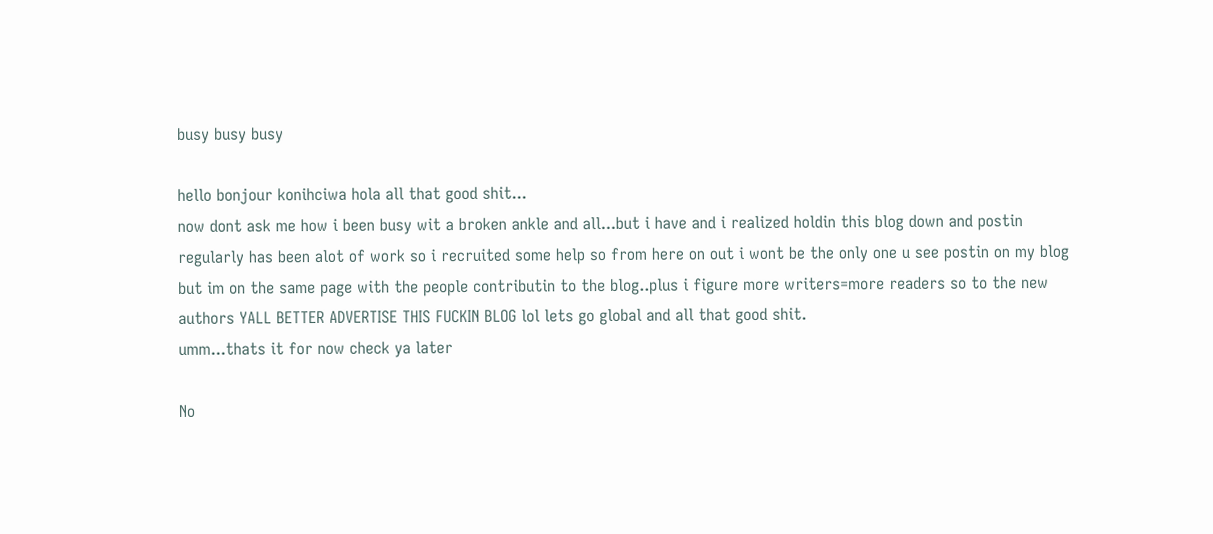busy busy busy

hello bonjour konihciwa hola all that good shit...
now dont ask me how i been busy wit a broken ankle and all...but i have and i realized holdin this blog down and postin regularly has been alot of work so i recruited some help so from here on out i wont be the only one u see postin on my blog but im on the same page with the people contributin to the blog..plus i figure more writers=more readers so to the new authors YALL BETTER ADVERTISE THIS FUCKIN BLOG lol lets go global and all that good shit.
umm...thats it for now check ya later

No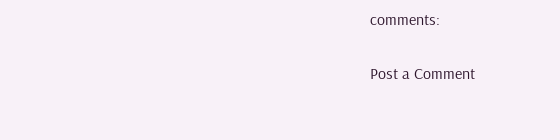comments:

Post a Comment